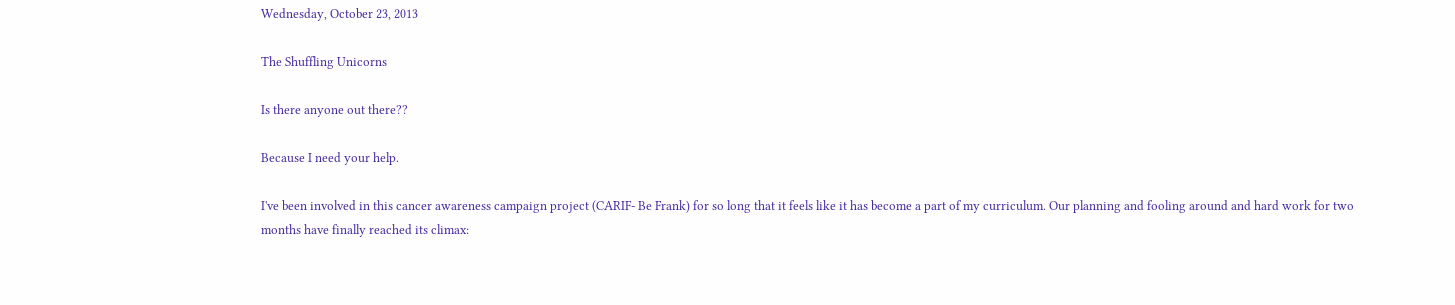Wednesday, October 23, 2013

The Shuffling Unicorns

Is there anyone out there??

Because I need your help.

I've been involved in this cancer awareness campaign project (CARIF- Be Frank) for so long that it feels like it has become a part of my curriculum. Our planning and fooling around and hard work for two months have finally reached its climax: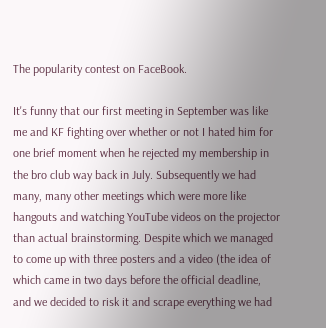The popularity contest on FaceBook.

It's funny that our first meeting in September was like me and KF fighting over whether or not I hated him for one brief moment when he rejected my membership in the bro club way back in July. Subsequently we had many, many other meetings which were more like hangouts and watching YouTube videos on the projector than actual brainstorming. Despite which we managed to come up with three posters and a video (the idea of which came in two days before the official deadline, and we decided to risk it and scrape everything we had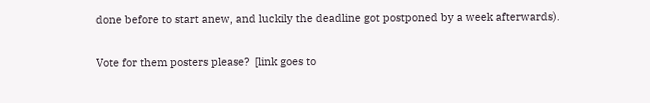done before to start anew, and luckily the deadline got postponed by a week afterwards).

Vote for them posters please?  [link goes to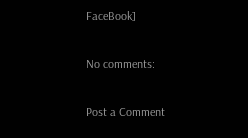FaceBook]

No comments:

Post a Comment